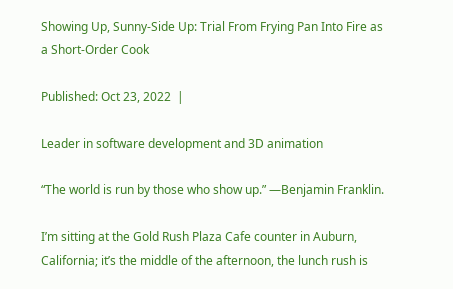Showing Up, Sunny-Side Up: Trial From Frying Pan Into Fire as a Short-Order Cook

Published: Oct 23, 2022  |

Leader in software development and 3D animation

“The world is run by those who show up.” —Benjamin Franklin.

I’m sitting at the Gold Rush Plaza Cafe counter in Auburn, California; it’s the middle of the afternoon, the lunch rush is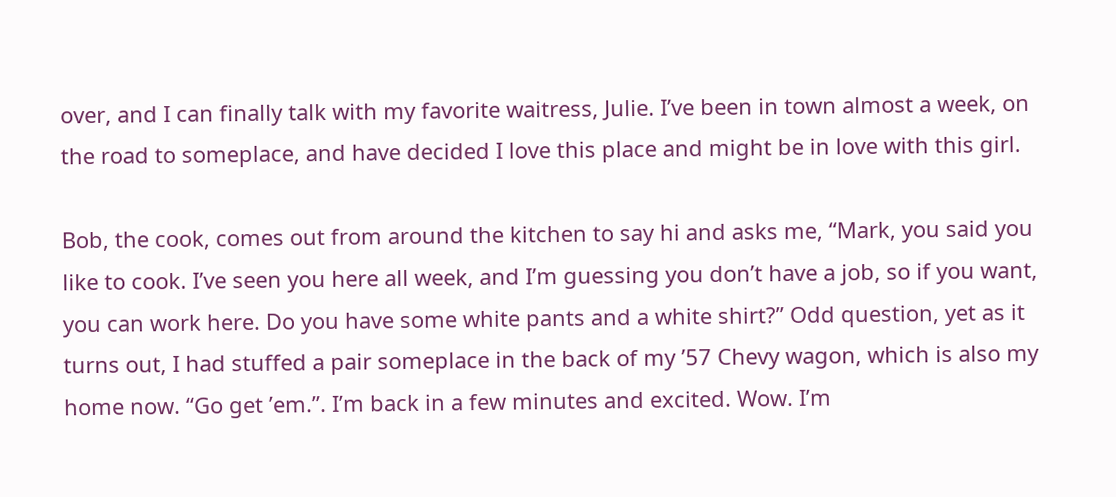over, and I can finally talk with my favorite waitress, Julie. I’ve been in town almost a week, on the road to someplace, and have decided I love this place and might be in love with this girl.

Bob, the cook, comes out from around the kitchen to say hi and asks me, “Mark, you said you like to cook. I’ve seen you here all week, and I’m guessing you don’t have a job, so if you want, you can work here. Do you have some white pants and a white shirt?” Odd question, yet as it turns out, I had stuffed a pair someplace in the back of my ’57 Chevy wagon, which is also my home now. “Go get ’em.”. I’m back in a few minutes and excited. Wow. I’m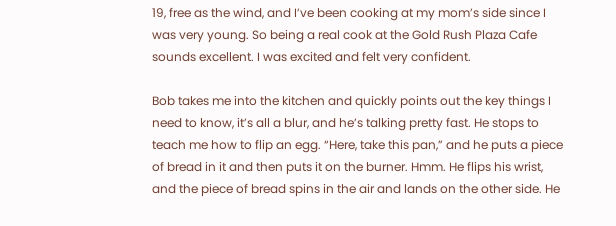19, free as the wind, and I’ve been cooking at my mom’s side since I was very young. So being a real cook at the Gold Rush Plaza Cafe sounds excellent. I was excited and felt very confident.

Bob takes me into the kitchen and quickly points out the key things I need to know, it’s all a blur, and he’s talking pretty fast. He stops to teach me how to flip an egg. “Here, take this pan,” and he puts a piece of bread in it and then puts it on the burner. Hmm. He flips his wrist, and the piece of bread spins in the air and lands on the other side. He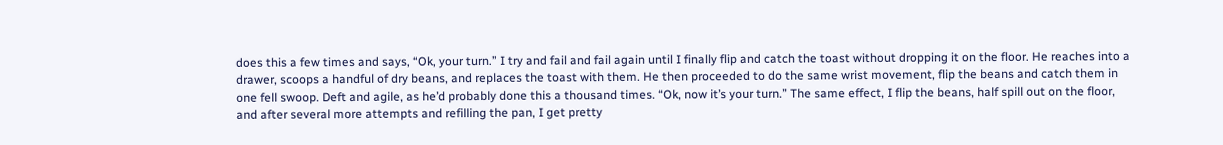does this a few times and says, “Ok, your turn.” I try and fail and fail again until I finally flip and catch the toast without dropping it on the floor. He reaches into a drawer, scoops a handful of dry beans, and replaces the toast with them. He then proceeded to do the same wrist movement, flip the beans and catch them in one fell swoop. Deft and agile, as he’d probably done this a thousand times. “Ok, now it’s your turn.” The same effect, I flip the beans, half spill out on the floor, and after several more attempts and refilling the pan, I get pretty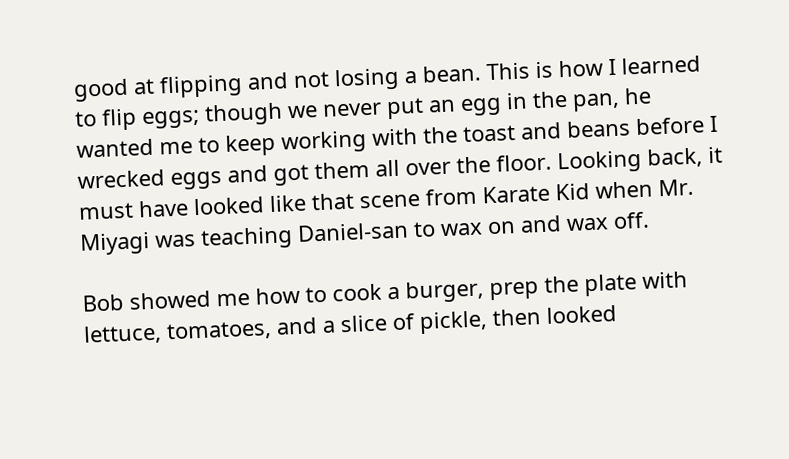good at flipping and not losing a bean. This is how I learned to flip eggs; though we never put an egg in the pan, he wanted me to keep working with the toast and beans before I wrecked eggs and got them all over the floor. Looking back, it must have looked like that scene from Karate Kid when Mr. Miyagi was teaching Daniel-san to wax on and wax off.

Bob showed me how to cook a burger, prep the plate with lettuce, tomatoes, and a slice of pickle, then looked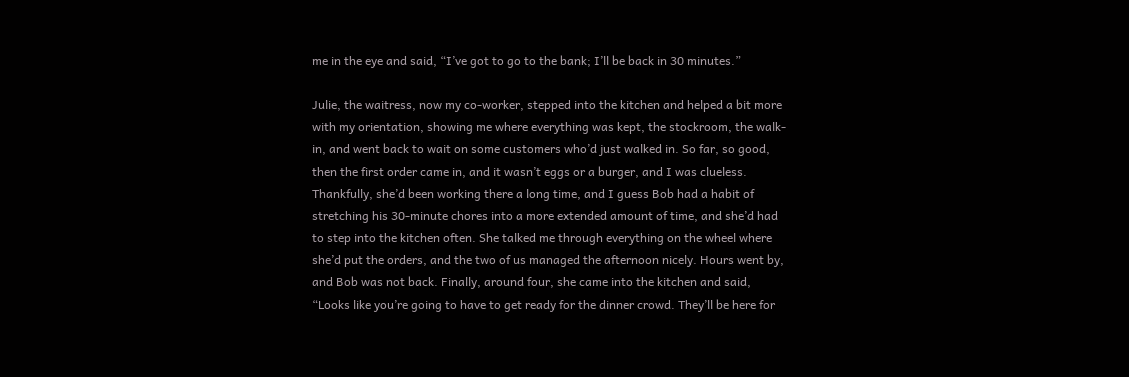me in the eye and said, “I’ve got to go to the bank; I’ll be back in 30 minutes.”

Julie, the waitress, now my co-worker, stepped into the kitchen and helped a bit more with my orientation, showing me where everything was kept, the stockroom, the walk-in, and went back to wait on some customers who’d just walked in. So far, so good, then the first order came in, and it wasn’t eggs or a burger, and I was clueless. Thankfully, she’d been working there a long time, and I guess Bob had a habit of stretching his 30-minute chores into a more extended amount of time, and she’d had to step into the kitchen often. She talked me through everything on the wheel where she’d put the orders, and the two of us managed the afternoon nicely. Hours went by, and Bob was not back. Finally, around four, she came into the kitchen and said, “Looks like you’re going to have to get ready for the dinner crowd. They’ll be here for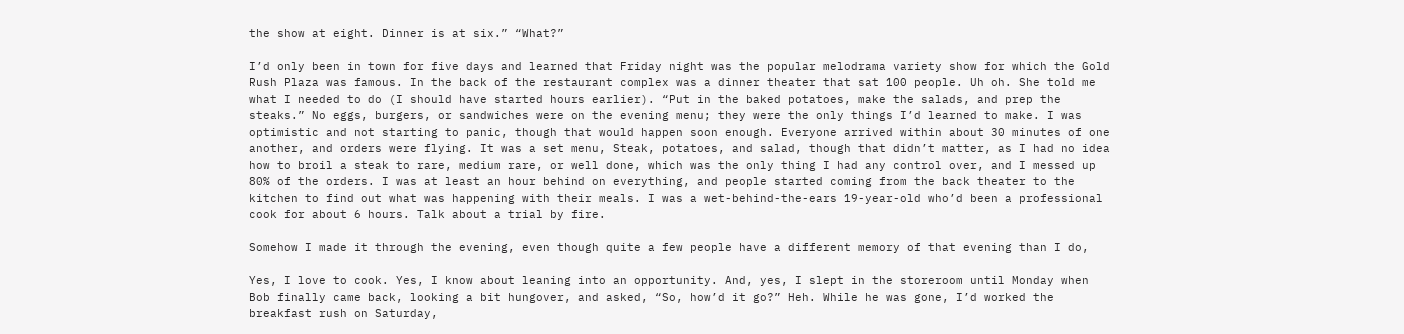the show at eight. Dinner is at six.” “What?”

I’d only been in town for five days and learned that Friday night was the popular melodrama variety show for which the Gold Rush Plaza was famous. In the back of the restaurant complex was a dinner theater that sat 100 people. Uh oh. She told me what I needed to do (I should have started hours earlier). “Put in the baked potatoes, make the salads, and prep the steaks.” No eggs, burgers, or sandwiches were on the evening menu; they were the only things I’d learned to make. I was optimistic and not starting to panic, though that would happen soon enough. Everyone arrived within about 30 minutes of one another, and orders were flying. It was a set menu, Steak, potatoes, and salad, though that didn’t matter, as I had no idea how to broil a steak to rare, medium rare, or well done, which was the only thing I had any control over, and I messed up 80% of the orders. I was at least an hour behind on everything, and people started coming from the back theater to the kitchen to find out what was happening with their meals. I was a wet-behind-the-ears 19-year-old who’d been a professional cook for about 6 hours. Talk about a trial by fire.

Somehow I made it through the evening, even though quite a few people have a different memory of that evening than I do,

Yes, I love to cook. Yes, I know about leaning into an opportunity. And, yes, I slept in the storeroom until Monday when Bob finally came back, looking a bit hungover, and asked, “So, how’d it go?” Heh. While he was gone, I’d worked the breakfast rush on Saturday,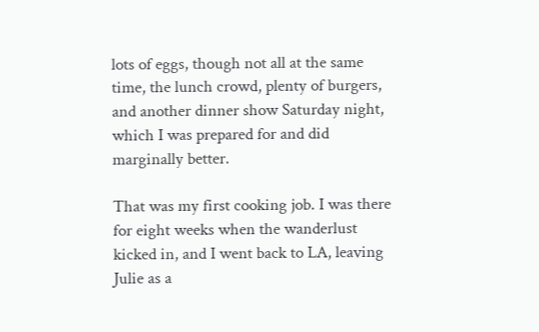lots of eggs, though not all at the same time, the lunch crowd, plenty of burgers, and another dinner show Saturday night, which I was prepared for and did marginally better.

That was my first cooking job. I was there for eight weeks when the wanderlust kicked in, and I went back to LA, leaving Julie as a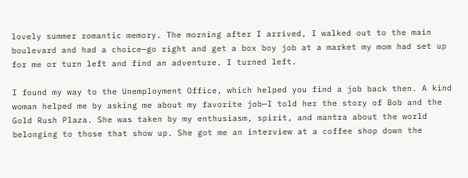lovely summer romantic memory. The morning after I arrived, I walked out to the main boulevard and had a choice—go right and get a box boy job at a market my mom had set up for me or turn left and find an adventure. I turned left.

I found my way to the Unemployment Office, which helped you find a job back then. A kind woman helped me by asking me about my favorite job—I told her the story of Bob and the Gold Rush Plaza. She was taken by my enthusiasm, spirit, and mantra about the world belonging to those that show up. She got me an interview at a coffee shop down the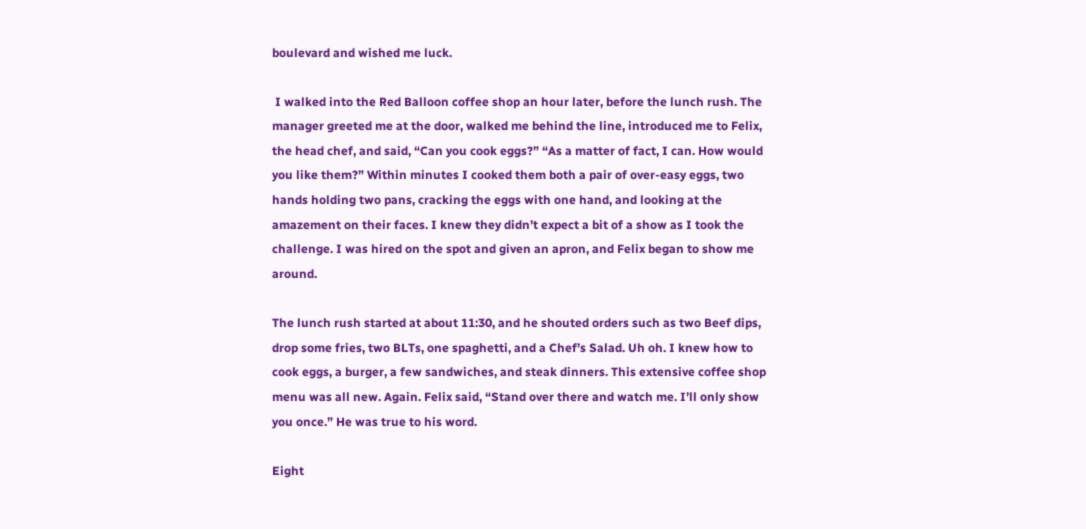boulevard and wished me luck.

 I walked into the Red Balloon coffee shop an hour later, before the lunch rush. The manager greeted me at the door, walked me behind the line, introduced me to Felix, the head chef, and said, “Can you cook eggs?” “As a matter of fact, I can. How would you like them?” Within minutes I cooked them both a pair of over-easy eggs, two hands holding two pans, cracking the eggs with one hand, and looking at the amazement on their faces. I knew they didn’t expect a bit of a show as I took the challenge. I was hired on the spot and given an apron, and Felix began to show me around.

The lunch rush started at about 11:30, and he shouted orders such as two Beef dips, drop some fries, two BLTs, one spaghetti, and a Chef’s Salad. Uh oh. I knew how to cook eggs, a burger, a few sandwiches, and steak dinners. This extensive coffee shop menu was all new. Again. Felix said, “Stand over there and watch me. I’ll only show you once.” He was true to his word.

Eight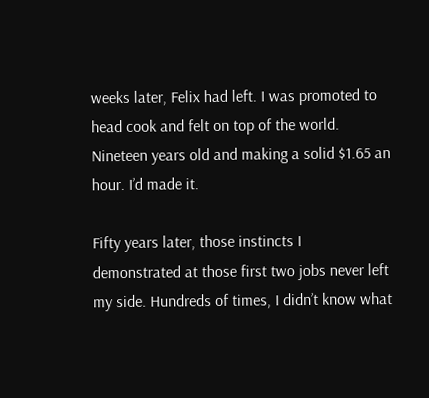weeks later, Felix had left. I was promoted to head cook and felt on top of the world. Nineteen years old and making a solid $1.65 an hour. I’d made it.

Fifty years later, those instincts I demonstrated at those first two jobs never left my side. Hundreds of times, I didn’t know what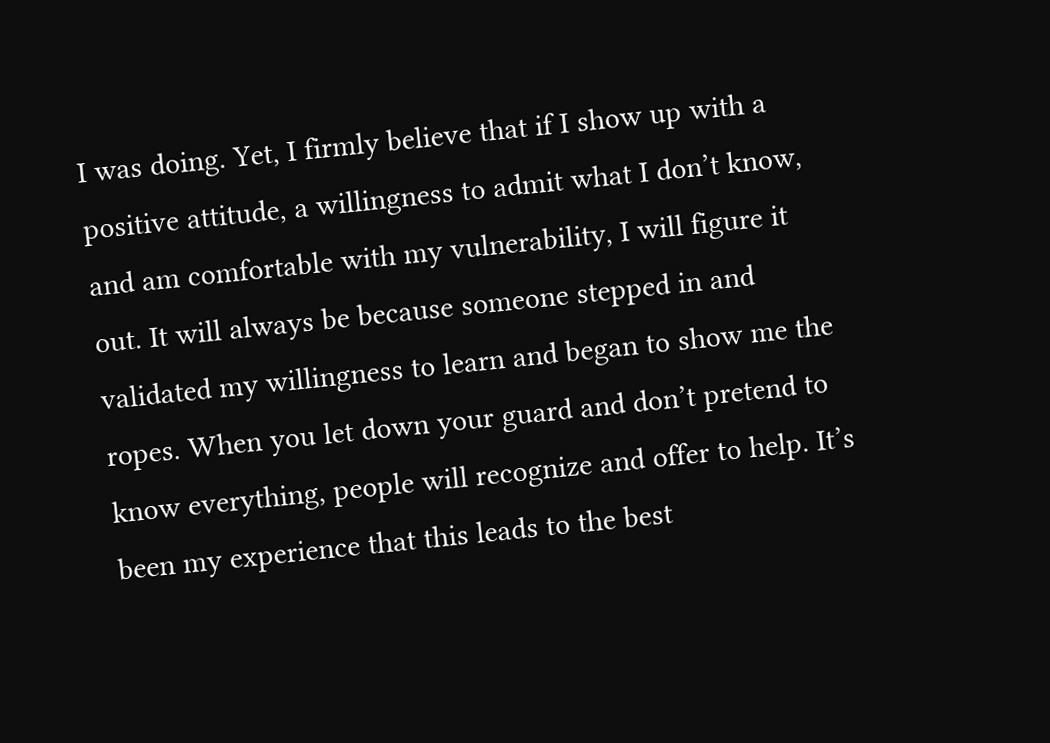I was doing. Yet, I firmly believe that if I show up with a positive attitude, a willingness to admit what I don’t know, and am comfortable with my vulnerability, I will figure it out. It will always be because someone stepped in and validated my willingness to learn and began to show me the ropes. When you let down your guard and don’t pretend to know everything, people will recognize and offer to help. It’s been my experience that this leads to the best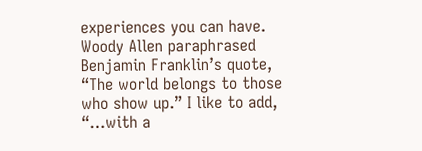experiences you can have. Woody Allen paraphrased Benjamin Franklin’s quote, “The world belongs to those who show up.” I like to add, “…with a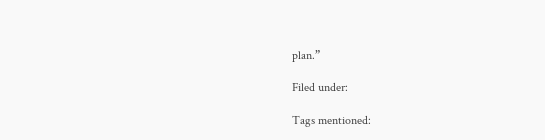plan.”

Filed under:

Tags mentioned: